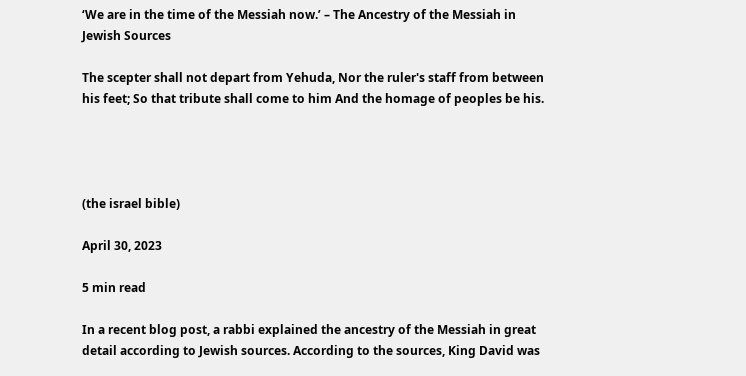‘We are in the time of the Messiah now.’ – The Ancestry of the Messiah in Jewish Sources

The scepter shall not depart from Yehuda, Nor the ruler's staff from between his feet; So that tribute shall come to him And the homage of peoples be his.




(the israel bible)

April 30, 2023

5 min read

In a recent blog post, a rabbi explained the ancestry of the Messiah in great detail according to Jewish sources. According to the sources, King David was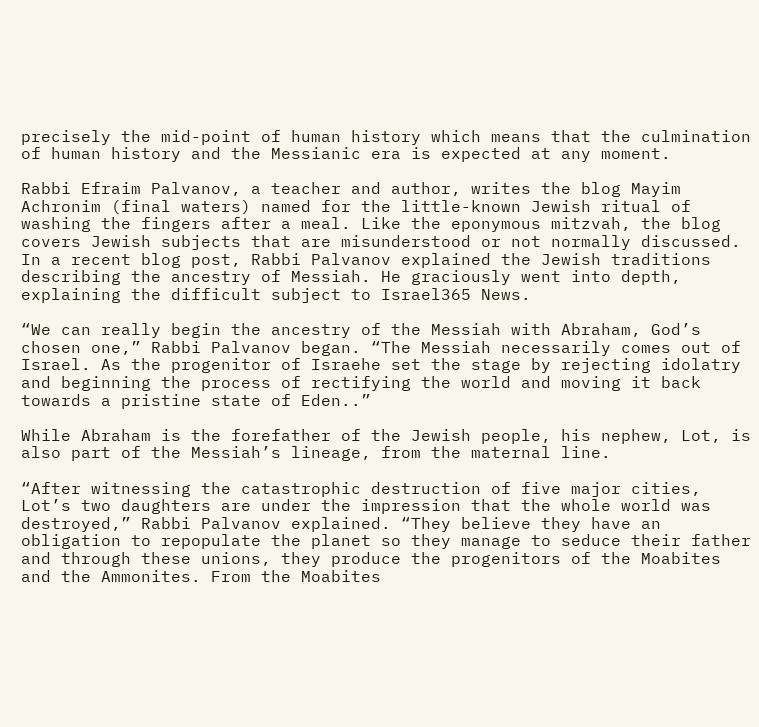precisely the mid-point of human history which means that the culmination of human history and the Messianic era is expected at any moment.

Rabbi Efraim Palvanov, a teacher and author, writes the blog Mayim Achronim (final waters) named for the little-known Jewish ritual of washing the fingers after a meal. Like the eponymous mitzvah, the blog covers Jewish subjects that are misunderstood or not normally discussed. In a recent blog post, Rabbi Palvanov explained the Jewish traditions describing the ancestry of Messiah. He graciously went into depth, explaining the difficult subject to Israel365 News.

“We can really begin the ancestry of the Messiah with Abraham, God’s chosen one,” Rabbi Palvanov began. “The Messiah necessarily comes out of Israel. As the progenitor of Israehe set the stage by rejecting idolatry and beginning the process of rectifying the world and moving it back towards a pristine state of Eden..”

While Abraham is the forefather of the Jewish people, his nephew, Lot, is also part of the Messiah’s lineage, from the maternal line.

“After witnessing the catastrophic destruction of five major cities, Lot’s two daughters are under the impression that the whole world was destroyed,” Rabbi Palvanov explained. “They believe they have an obligation to repopulate the planet so they manage to seduce their father and through these unions, they produce the progenitors of the Moabites and the Ammonites. From the Moabites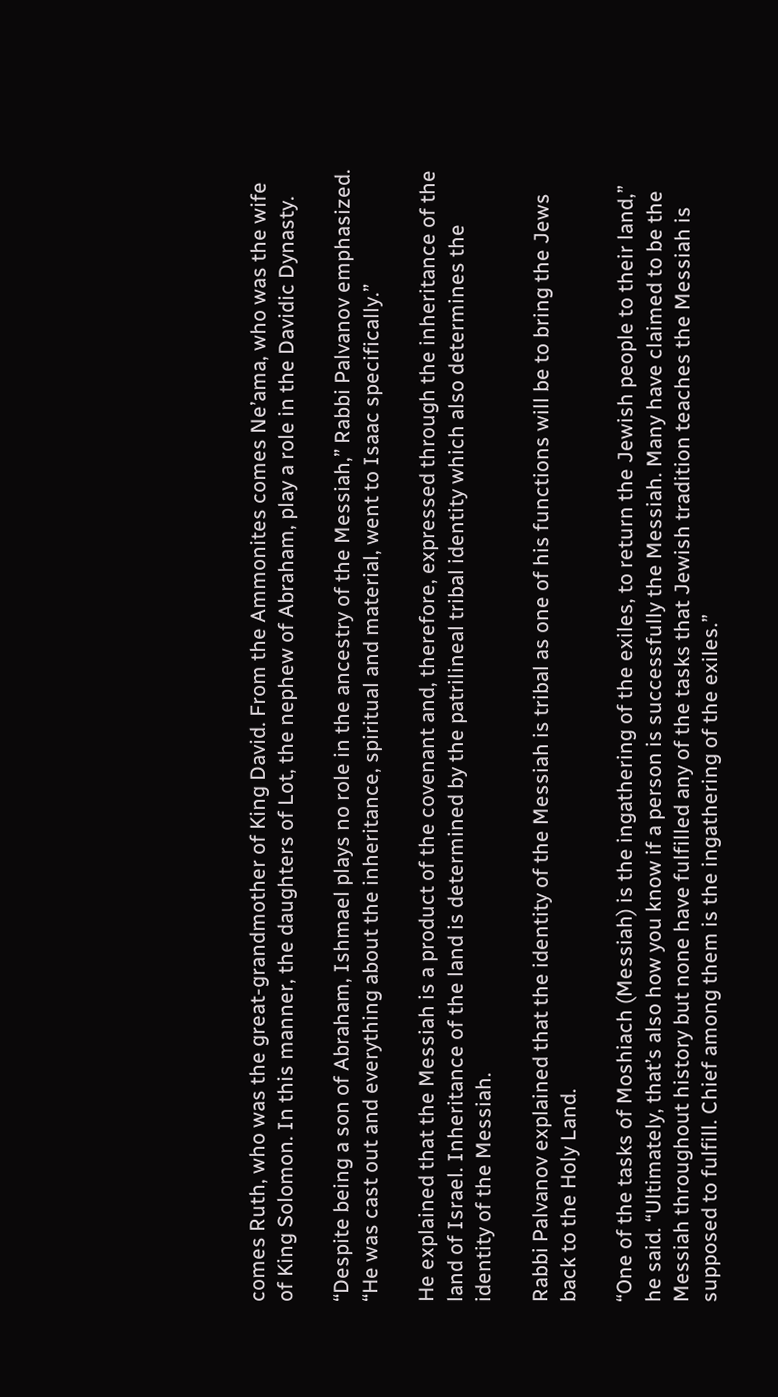comes Ruth, who was the great-grandmother of King David. From the Ammonites comes Ne’ama, who was the wife of King Solomon. In this manner, the daughters of Lot, the nephew of Abraham, play a role in the Davidic Dynasty.

“Despite being a son of Abraham, Ishmael plays no role in the ancestry of the Messiah,” Rabbi Palvanov emphasized. “He was cast out and everything about the inheritance, spiritual and material, went to Isaac specifically.”

He explained that the Messiah is a product of the covenant and, therefore, expressed through the inheritance of the land of Israel. Inheritance of the land is determined by the patrilineal tribal identity which also determines the identity of the Messiah.

Rabbi Palvanov explained that the identity of the Messiah is tribal as one of his functions will be to bring the Jews back to the Holy Land.

“One of the tasks of Moshiach (Messiah) is the ingathering of the exiles, to return the Jewish people to their land,” he said. “Ultimately, that’s also how you know if a person is successfully the Messiah. Many have claimed to be the Messiah throughout history but none have fulfilled any of the tasks that Jewish tradition teaches the Messiah is supposed to fulfill. Chief among them is the ingathering of the exiles.”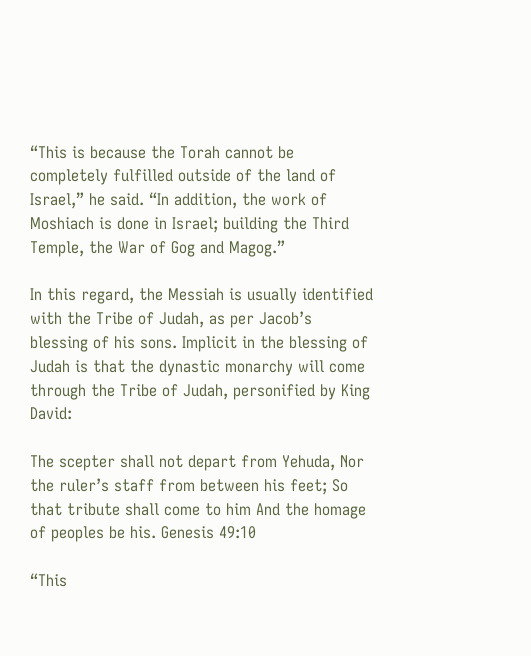“This is because the Torah cannot be completely fulfilled outside of the land of Israel,” he said. “In addition, the work of Moshiach is done in Israel; building the Third Temple, the War of Gog and Magog.”

In this regard, the Messiah is usually identified with the Tribe of Judah, as per Jacob’s blessing of his sons. Implicit in the blessing of Judah is that the dynastic monarchy will come through the Tribe of Judah, personified by King David:

The scepter shall not depart from Yehuda, Nor the ruler’s staff from between his feet; So that tribute shall come to him And the homage of peoples be his. Genesis 49:10

“This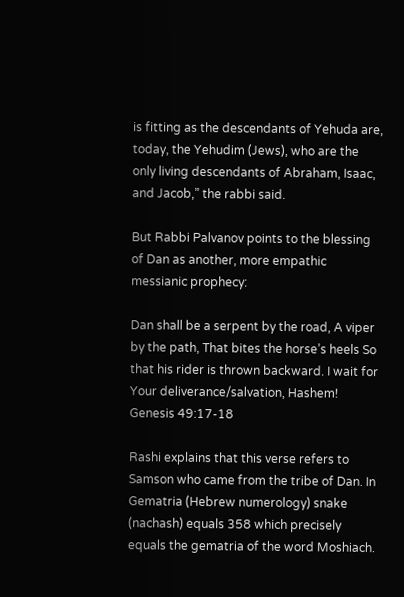is fitting as the descendants of Yehuda are, today, the Yehudim (Jews), who are the only living descendants of Abraham, Isaac, and Jacob,” the rabbi said.

But Rabbi Palvanov points to the blessing of Dan as another, more empathic messianic prophecy:

Dan shall be a serpent by the road, A viper by the path, That bites the horse’s heels So that his rider is thrown backward. I wait for Your deliverance/salvation, Hashem! Genesis 49:17-18

Rashi explains that this verse refers to Samson who came from the tribe of Dan. In Gematria (Hebrew numerology) snake (nachash) equals 358 which precisely equals the gematria of the word Moshiach.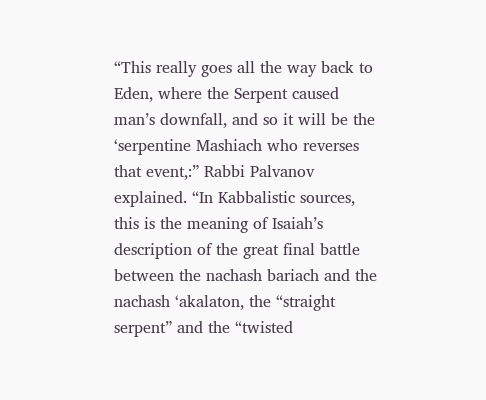“This really goes all the way back to Eden, where the Serpent caused man’s downfall, and so it will be the ‘serpentine Mashiach who reverses that event,:” Rabbi Palvanov explained. “In Kabbalistic sources, this is the meaning of Isaiah’s description of the great final battle between the nachash bariach and the nachash ‘akalaton, the “straight serpent” and the “twisted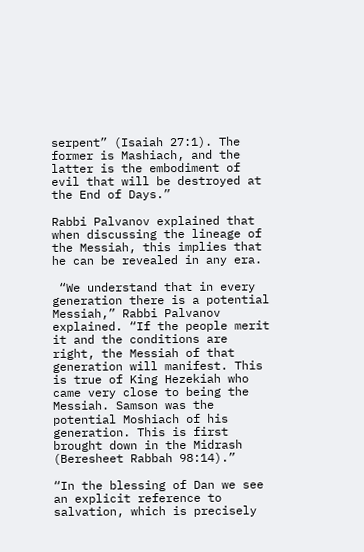serpent” (Isaiah 27:1). The former is Mashiach, and the latter is the embodiment of evil that will be destroyed at the End of Days.”

Rabbi Palvanov explained that when discussing the lineage of the Messiah, this implies that he can be revealed in any era.

 “We understand that in every generation there is a potential Messiah,” Rabbi Palvanov explained. “If the people merit it and the conditions are right, the Messiah of that generation will manifest. This is true of King Hezekiah who came very close to being the Messiah. Samson was the potential Moshiach of his generation. This is first brought down in the Midrash (Beresheet Rabbah 98:14).”

“In the blessing of Dan we see an explicit reference to salvation, which is precisely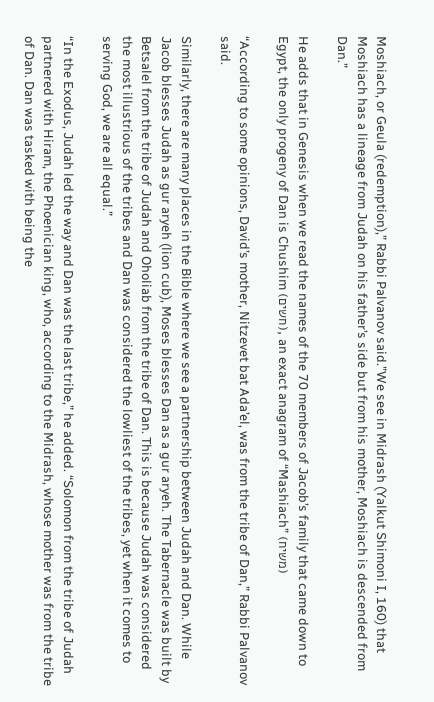Moshiach, or Geula (redemption),” Rabbi Palvanov said.”We see in Midrash (Yalkut Shimoni I, 160) that Moshiach has a lineage from Judah on his father’s side but from his mother, Moshiach is descended from Dan.”

He adds that in Genesis when we read the names of the 70 members of Jacob’s family that came down to Egypt, the only progeny of Dan is Chushim (חשים), an exact anagram of “Mashiach” (משיח)

“According to some opinions, David’s mother, Nitzevet bat Ada’el, was from the tribe of Dan,” Rabbi Palvanov said.

Similarly, there are many places in the Bible where we see a partnership between Judah and Dan. While Jacob blesses Judah as gur aryeh (lion cub), Moses blesses Dan as a gur aryeh. The Tabernacle was built by Betsalel from the tribe of Judah and Oholiab from the tribe of Dan. This is because Judah was considered the most illustrious of the tribes and Dan was considered the lowliest of the tribes, yet when it comes to serving God, we are all equal.”

“In the Exodus, Judah led the way and Dan was the last tribe,” he added. “Solomon from the tribe of Judah partnered with Hiram, the Phoenician king, who, according to the Midrash, whose mother was from the tribe of Dan. Dan was tasked with being the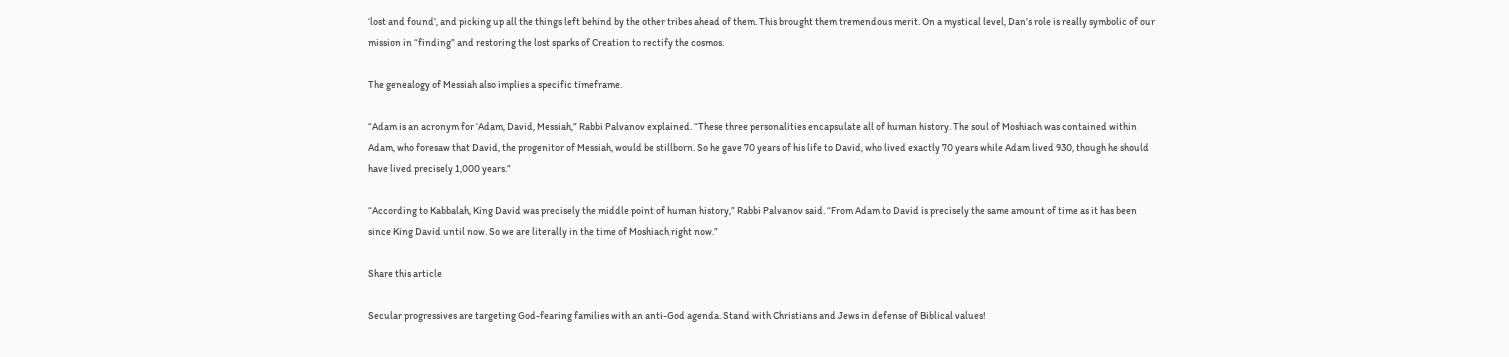‘lost and found’, and picking up all the things left behind by the other tribes ahead of them. This brought them tremendous merit. On a mystical level, Dan’s role is really symbolic of our mission in “finding” and restoring the lost sparks of Creation to rectify the cosmos.

The genealogy of Messiah also implies a specific timeframe.

“Adam is an acronym for ‘Adam, David, Messiah,” Rabbi Palvanov explained. “These three personalities encapsulate all of human history. The soul of Moshiach was contained within Adam, who foresaw that David, the progenitor of Messiah, would be stillborn. So he gave 70 years of his life to David, who lived exactly 70 years while Adam lived 930, though he should have lived precisely 1,000 years.”

“According to Kabbalah, King David was precisely the middle point of human history,” Rabbi Palvanov said. “From Adam to David is precisely the same amount of time as it has been since King David until now. So we are literally in the time of Moshiach right now.”

Share this article

Secular progressives are targeting God-fearing families with an anti-God agenda. Stand with Christians and Jews in defense of Biblical values!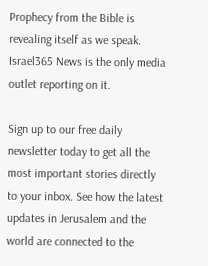Prophecy from the Bible is revealing itself as we speak. Israel365 News is the only media outlet reporting on it.

Sign up to our free daily newsletter today to get all the most important stories directly to your inbox. See how the latest updates in Jerusalem and the world are connected to the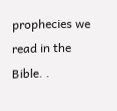prophecies we read in the Bible. .